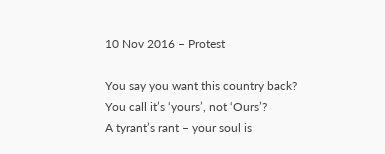10 Nov 2016 – Protest

You say you want this country back?
You call it’s ‘yours’, not ‘Ours’?
A tyrant’s rant – your soul is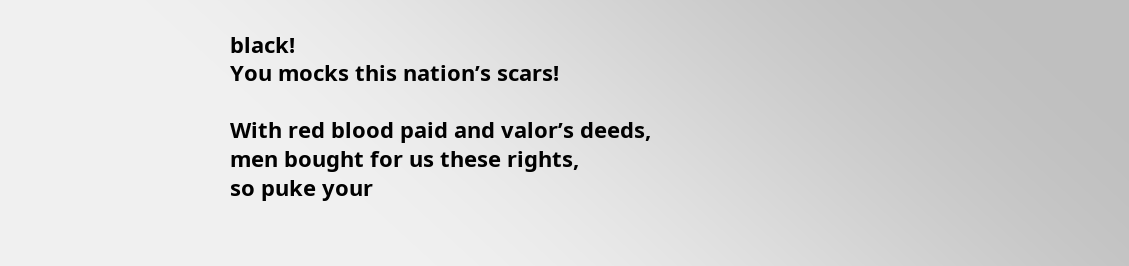black!
You mocks this nation’s scars!

With red blood paid and valor’s deeds,
men bought for us these rights,
so puke your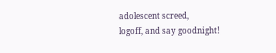adolescent screed,
logoff, and say goodnight!